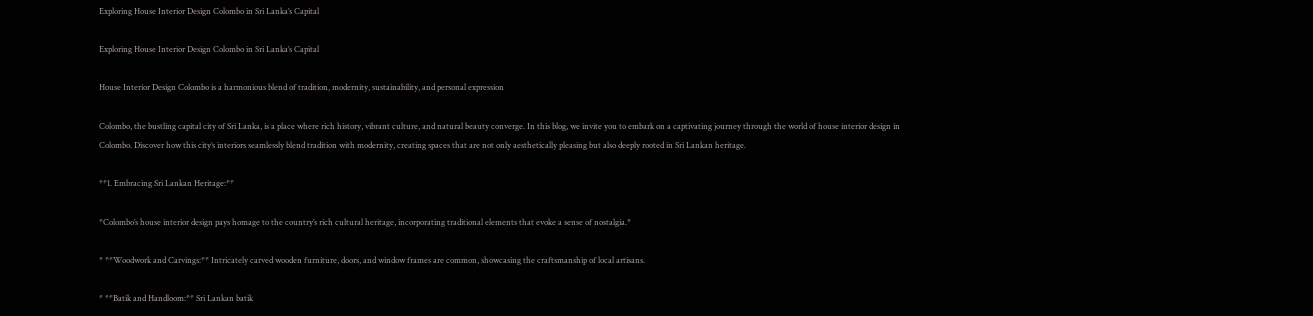Exploring House Interior Design Colombo in Sri Lanka’s Capital

Exploring House Interior Design Colombo in Sri Lanka’s Capital

House Interior Design Colombo is a harmonious blend of tradition, modernity, sustainability, and personal expression

Colombo, the bustling capital city of Sri Lanka, is a place where rich history, vibrant culture, and natural beauty converge. In this blog, we invite you to embark on a captivating journey through the world of house interior design in Colombo. Discover how this city’s interiors seamlessly blend tradition with modernity, creating spaces that are not only aesthetically pleasing but also deeply rooted in Sri Lankan heritage.

**1. Embracing Sri Lankan Heritage:**

*Colombo’s house interior design pays homage to the country’s rich cultural heritage, incorporating traditional elements that evoke a sense of nostalgia.*

* **Woodwork and Carvings:** Intricately carved wooden furniture, doors, and window frames are common, showcasing the craftsmanship of local artisans.

* **Batik and Handloom:** Sri Lankan batik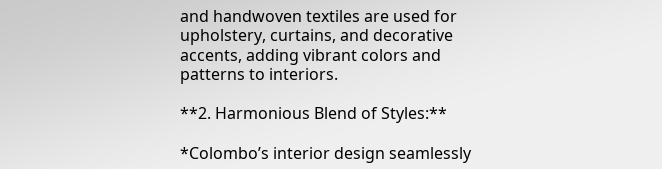and handwoven textiles are used for upholstery, curtains, and decorative accents, adding vibrant colors and patterns to interiors.

**2. Harmonious Blend of Styles:**

*Colombo’s interior design seamlessly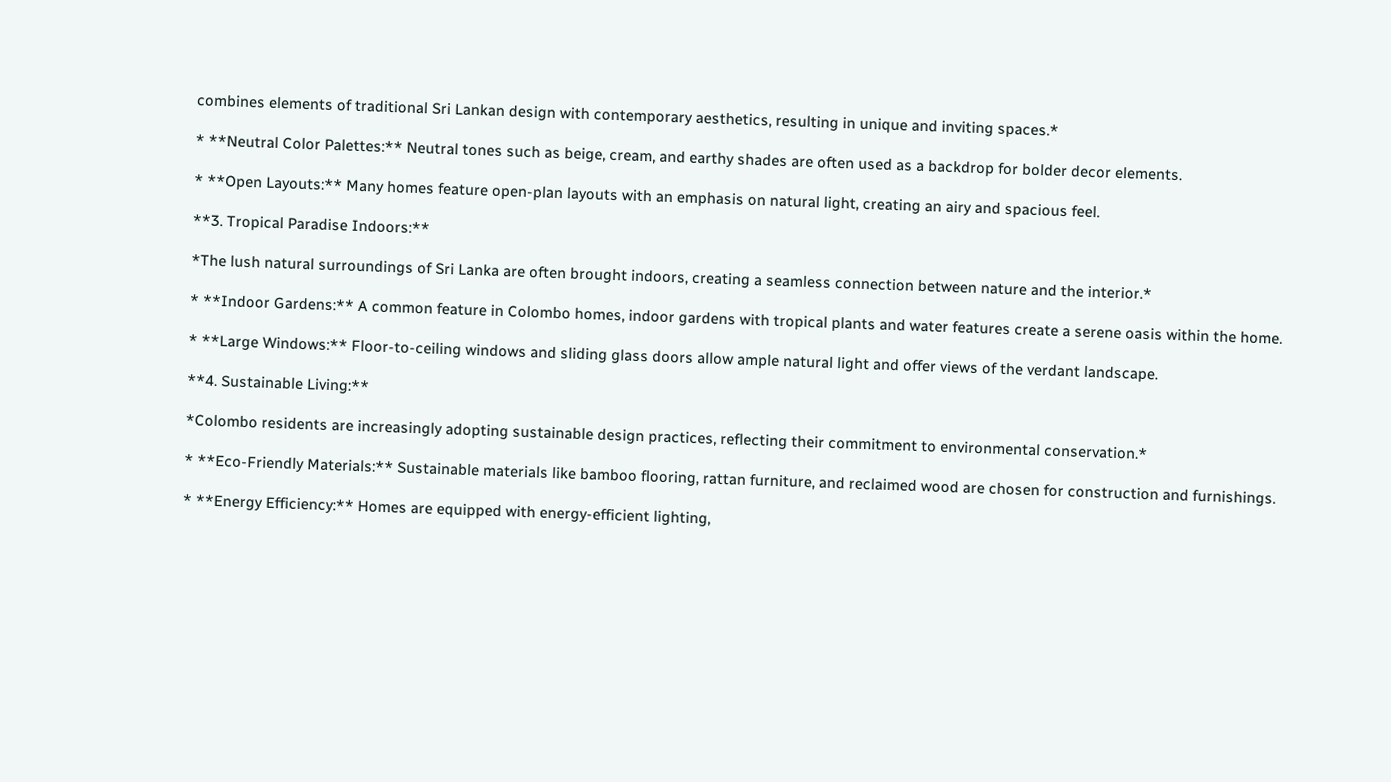combines elements of traditional Sri Lankan design with contemporary aesthetics, resulting in unique and inviting spaces.*

* **Neutral Color Palettes:** Neutral tones such as beige, cream, and earthy shades are often used as a backdrop for bolder decor elements.

* **Open Layouts:** Many homes feature open-plan layouts with an emphasis on natural light, creating an airy and spacious feel.

**3. Tropical Paradise Indoors:**

*The lush natural surroundings of Sri Lanka are often brought indoors, creating a seamless connection between nature and the interior.*

* **Indoor Gardens:** A common feature in Colombo homes, indoor gardens with tropical plants and water features create a serene oasis within the home.

* **Large Windows:** Floor-to-ceiling windows and sliding glass doors allow ample natural light and offer views of the verdant landscape.

**4. Sustainable Living:**

*Colombo residents are increasingly adopting sustainable design practices, reflecting their commitment to environmental conservation.*

* **Eco-Friendly Materials:** Sustainable materials like bamboo flooring, rattan furniture, and reclaimed wood are chosen for construction and furnishings.

* **Energy Efficiency:** Homes are equipped with energy-efficient lighting,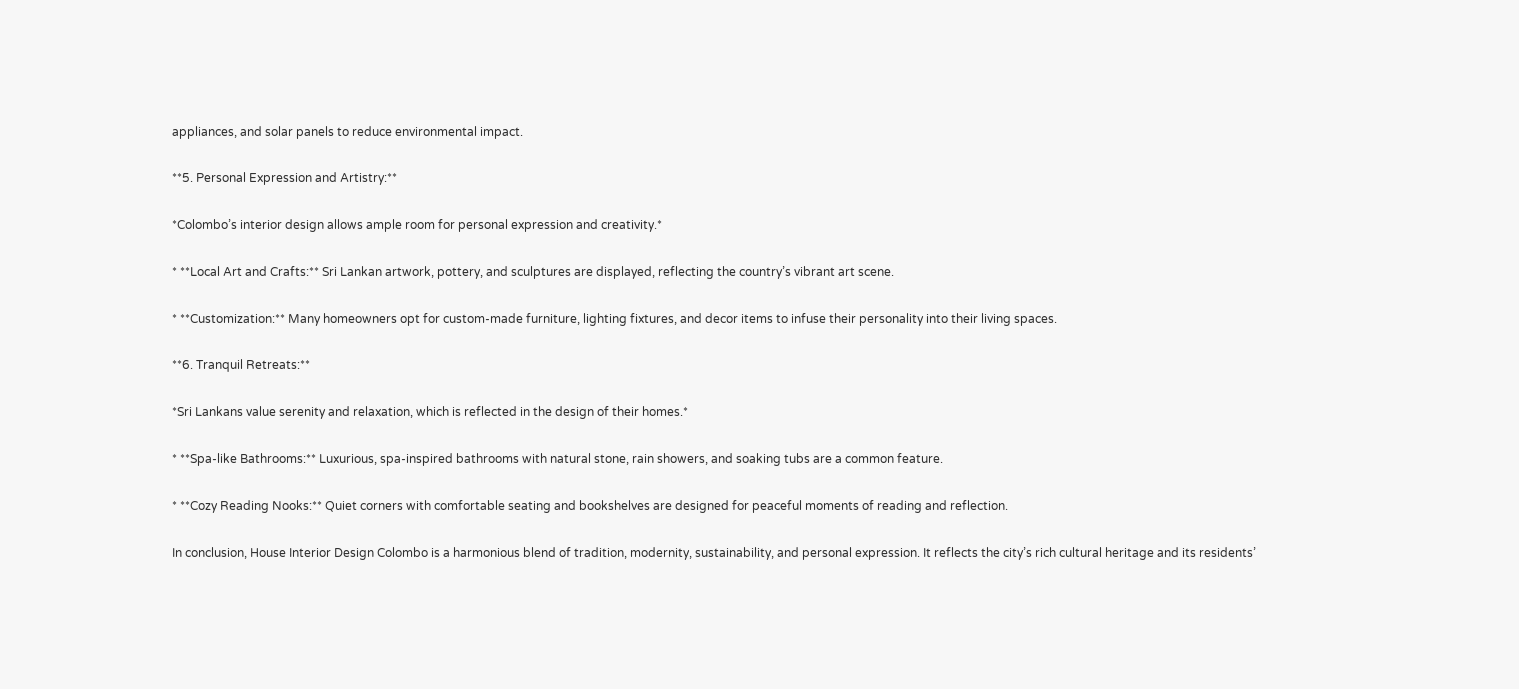appliances, and solar panels to reduce environmental impact.

**5. Personal Expression and Artistry:**

*Colombo’s interior design allows ample room for personal expression and creativity.*

* **Local Art and Crafts:** Sri Lankan artwork, pottery, and sculptures are displayed, reflecting the country’s vibrant art scene.

* **Customization:** Many homeowners opt for custom-made furniture, lighting fixtures, and decor items to infuse their personality into their living spaces.

**6. Tranquil Retreats:**

*Sri Lankans value serenity and relaxation, which is reflected in the design of their homes.*

* **Spa-like Bathrooms:** Luxurious, spa-inspired bathrooms with natural stone, rain showers, and soaking tubs are a common feature.

* **Cozy Reading Nooks:** Quiet corners with comfortable seating and bookshelves are designed for peaceful moments of reading and reflection.

In conclusion, House Interior Design Colombo is a harmonious blend of tradition, modernity, sustainability, and personal expression. It reflects the city’s rich cultural heritage and its residents’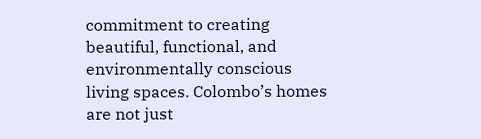commitment to creating beautiful, functional, and environmentally conscious living spaces. Colombo’s homes are not just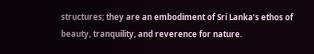structures; they are an embodiment of Sri Lanka’s ethos of beauty, tranquility, and reverence for nature.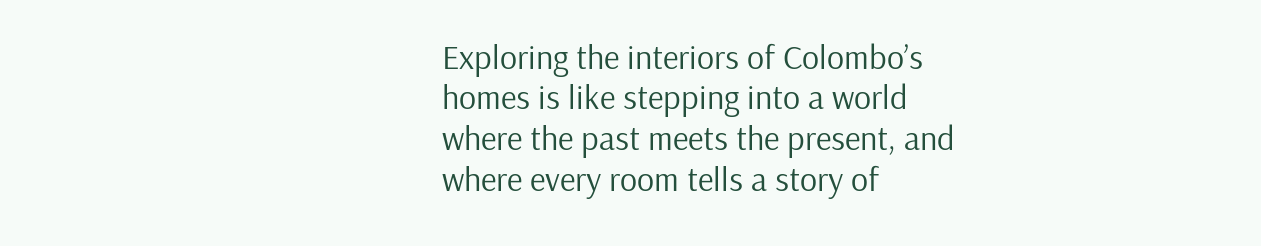Exploring the interiors of Colombo’s homes is like stepping into a world where the past meets the present, and where every room tells a story of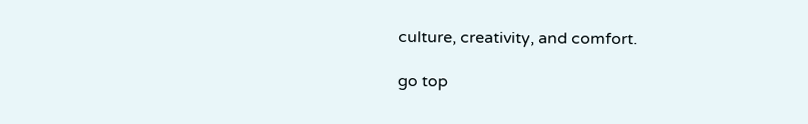culture, creativity, and comfort.

go top